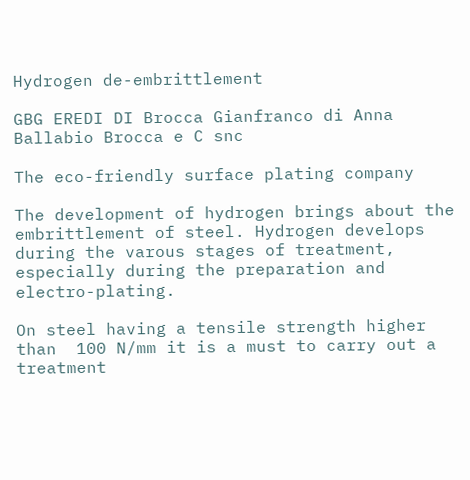Hydrogen de-embrittlement

GBG EREDI DI Brocca Gianfranco di Anna Ballabio Brocca e C snc

The eco-friendly surface plating company

The development of hydrogen brings about the embrittlement of steel. Hydrogen develops during the varous stages of treatment, especially during the preparation and electro-plating.

On steel having a tensile strength higher than  100 N/mm it is a must to carry out a treatment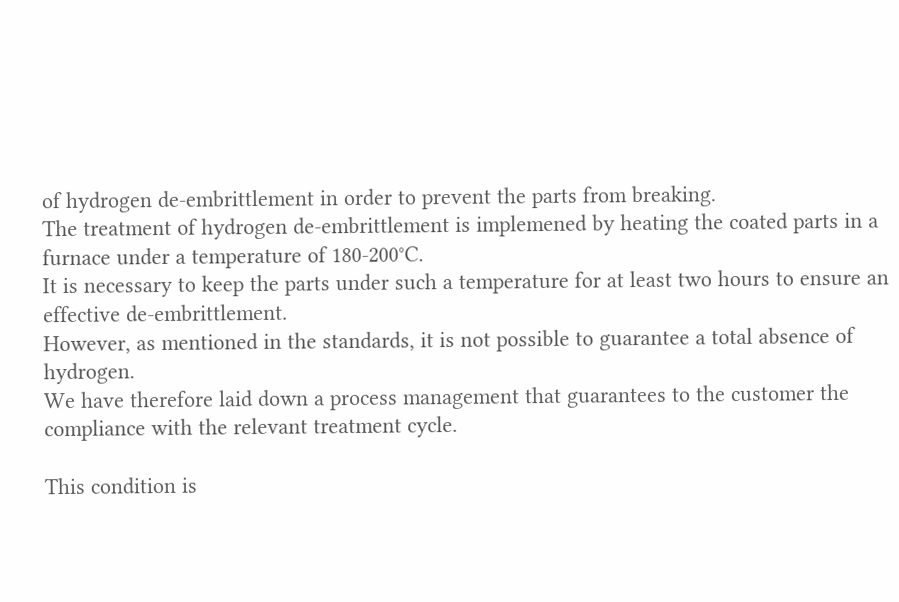of hydrogen de-embrittlement in order to prevent the parts from breaking.
The treatment of hydrogen de-embrittlement is implemened by heating the coated parts in a furnace under a temperature of 180-200°C.
It is necessary to keep the parts under such a temperature for at least two hours to ensure an effective de-embrittlement.
However, as mentioned in the standards, it is not possible to guarantee a total absence of hydrogen.
We have therefore laid down a process management that guarantees to the customer the compliance with the relevant treatment cycle.

This condition is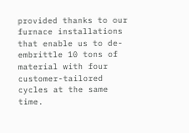provided thanks to our furnace installations that enable us to de-embrittle 10 tons of material with four customer-tailored cycles at the same time.